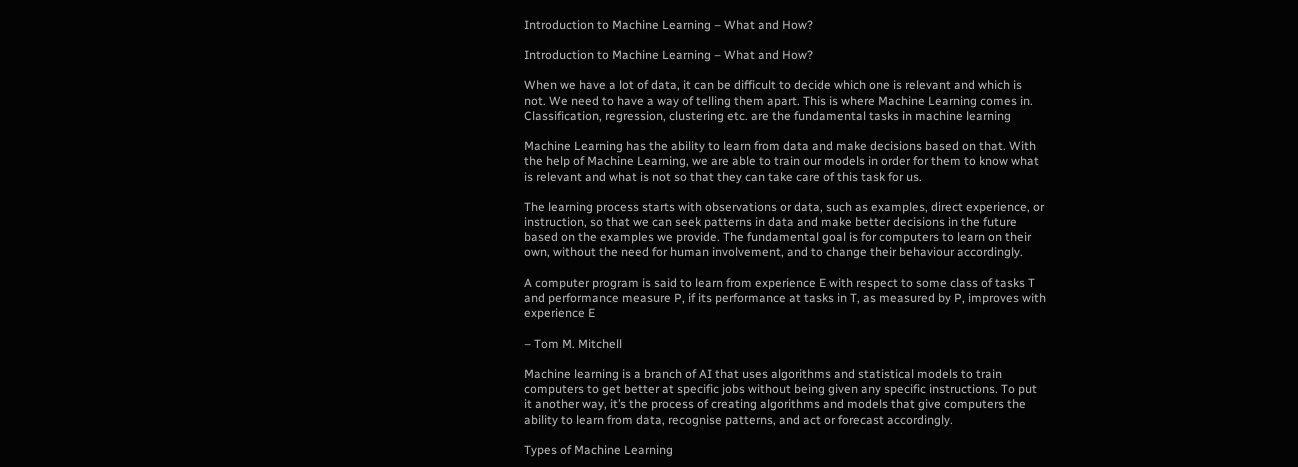Introduction to Machine Learning – What and How?

Introduction to Machine Learning – What and How?

When we have a lot of data, it can be difficult to decide which one is relevant and which is not. We need to have a way of telling them apart. This is where Machine Learning comes in. Classification, regression, clustering etc. are the fundamental tasks in machine learning

Machine Learning has the ability to learn from data and make decisions based on that. With the help of Machine Learning, we are able to train our models in order for them to know what is relevant and what is not so that they can take care of this task for us.

The learning process starts with observations or data, such as examples, direct experience, or instruction, so that we can seek patterns in data and make better decisions in the future based on the examples we provide. The fundamental goal is for computers to learn on their own, without the need for human involvement, and to change their behaviour accordingly.

A computer program is said to learn from experience E with respect to some class of tasks T and performance measure P, if its performance at tasks in T, as measured by P, improves with experience E

– Tom M. Mitchell

Machine learning is a branch of AI that uses algorithms and statistical models to train computers to get better at specific jobs without being given any specific instructions. To put it another way, it’s the process of creating algorithms and models that give computers the ability to learn from data, recognise patterns, and act or forecast accordingly.

Types of Machine Learning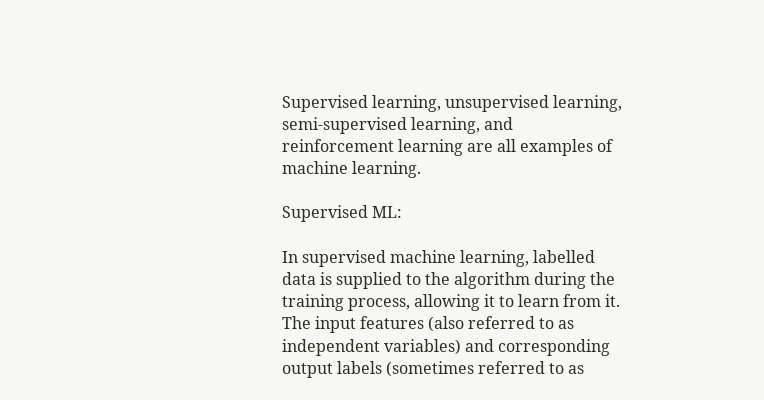Supervised learning, unsupervised learning, semi-supervised learning, and reinforcement learning are all examples of machine learning.

Supervised ML:

In supervised machine learning, labelled data is supplied to the algorithm during the training process, allowing it to learn from it. The input features (also referred to as independent variables) and corresponding output labels (sometimes referred to as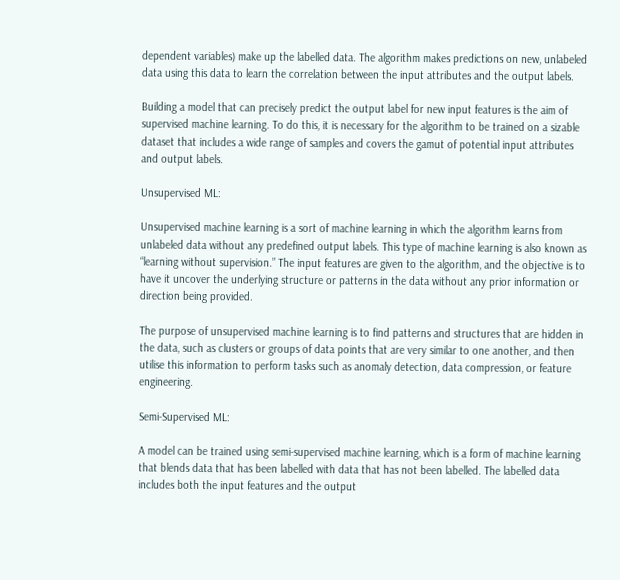dependent variables) make up the labelled data. The algorithm makes predictions on new, unlabeled data using this data to learn the correlation between the input attributes and the output labels.

Building a model that can precisely predict the output label for new input features is the aim of supervised machine learning. To do this, it is necessary for the algorithm to be trained on a sizable dataset that includes a wide range of samples and covers the gamut of potential input attributes and output labels.

Unsupervised ML:

Unsupervised machine learning is a sort of machine learning in which the algorithm learns from unlabeled data without any predefined output labels. This type of machine learning is also known as “learning without supervision.” The input features are given to the algorithm, and the objective is to have it uncover the underlying structure or patterns in the data without any prior information or direction being provided.

The purpose of unsupervised machine learning is to find patterns and structures that are hidden in the data, such as clusters or groups of data points that are very similar to one another, and then utilise this information to perform tasks such as anomaly detection, data compression, or feature engineering.

Semi-Supervised ML:

A model can be trained using semi-supervised machine learning, which is a form of machine learning that blends data that has been labelled with data that has not been labelled. The labelled data includes both the input features and the output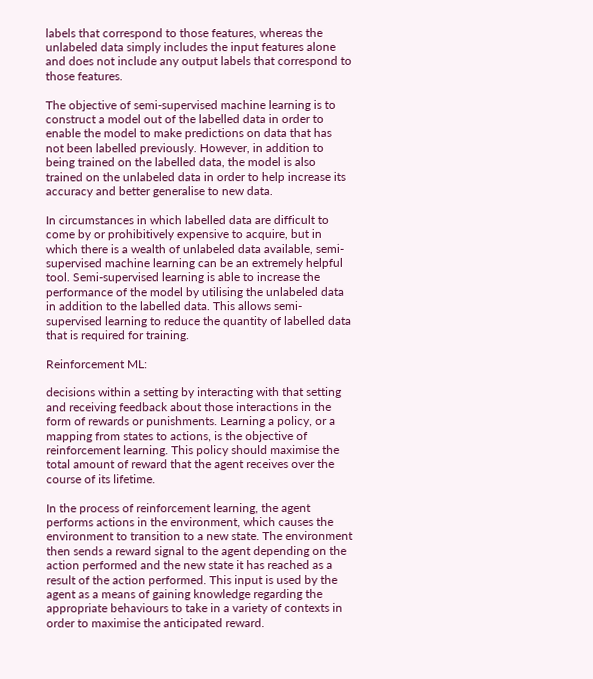labels that correspond to those features, whereas the unlabeled data simply includes the input features alone and does not include any output labels that correspond to those features.

The objective of semi-supervised machine learning is to construct a model out of the labelled data in order to enable the model to make predictions on data that has not been labelled previously. However, in addition to being trained on the labelled data, the model is also trained on the unlabeled data in order to help increase its accuracy and better generalise to new data.

In circumstances in which labelled data are difficult to come by or prohibitively expensive to acquire, but in which there is a wealth of unlabeled data available, semi-supervised machine learning can be an extremely helpful tool. Semi-supervised learning is able to increase the performance of the model by utilising the unlabeled data in addition to the labelled data. This allows semi-supervised learning to reduce the quantity of labelled data that is required for training.

Reinforcement ML:

decisions within a setting by interacting with that setting and receiving feedback about those interactions in the form of rewards or punishments. Learning a policy, or a mapping from states to actions, is the objective of reinforcement learning. This policy should maximise the total amount of reward that the agent receives over the course of its lifetime.

In the process of reinforcement learning, the agent performs actions in the environment, which causes the environment to transition to a new state. The environment then sends a reward signal to the agent depending on the action performed and the new state it has reached as a result of the action performed. This input is used by the agent as a means of gaining knowledge regarding the appropriate behaviours to take in a variety of contexts in order to maximise the anticipated reward.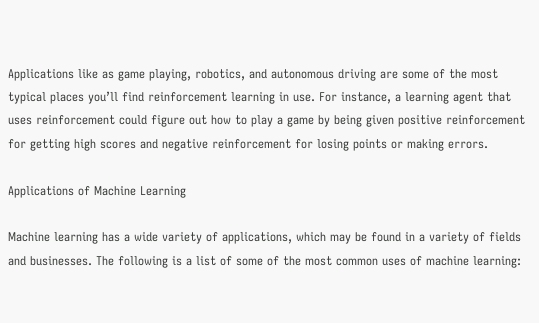Applications like as game playing, robotics, and autonomous driving are some of the most typical places you’ll find reinforcement learning in use. For instance, a learning agent that uses reinforcement could figure out how to play a game by being given positive reinforcement for getting high scores and negative reinforcement for losing points or making errors.

Applications of Machine Learning

Machine learning has a wide variety of applications, which may be found in a variety of fields and businesses. The following is a list of some of the most common uses of machine learning: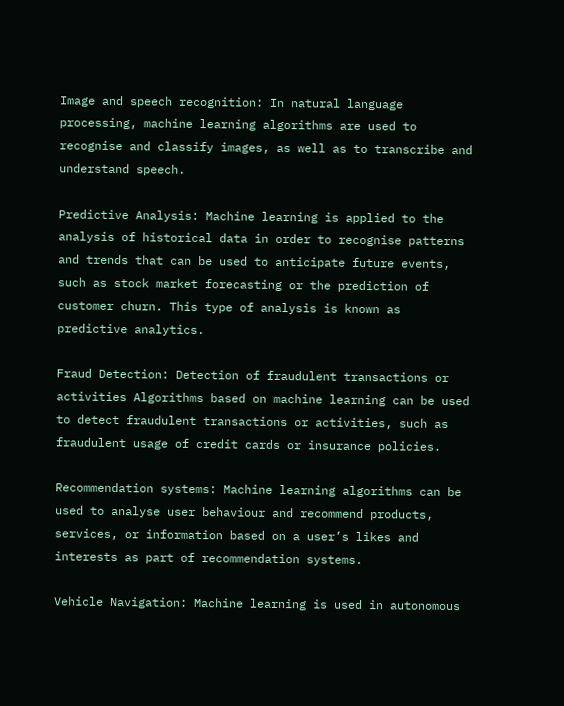Image and speech recognition: In natural language processing, machine learning algorithms are used to recognise and classify images, as well as to transcribe and understand speech.

Predictive Analysis: Machine learning is applied to the analysis of historical data in order to recognise patterns and trends that can be used to anticipate future events, such as stock market forecasting or the prediction of customer churn. This type of analysis is known as predictive analytics.

Fraud Detection: Detection of fraudulent transactions or activities Algorithms based on machine learning can be used to detect fraudulent transactions or activities, such as fraudulent usage of credit cards or insurance policies.

Recommendation systems: Machine learning algorithms can be used to analyse user behaviour and recommend products, services, or information based on a user’s likes and interests as part of recommendation systems.

Vehicle Navigation: Machine learning is used in autonomous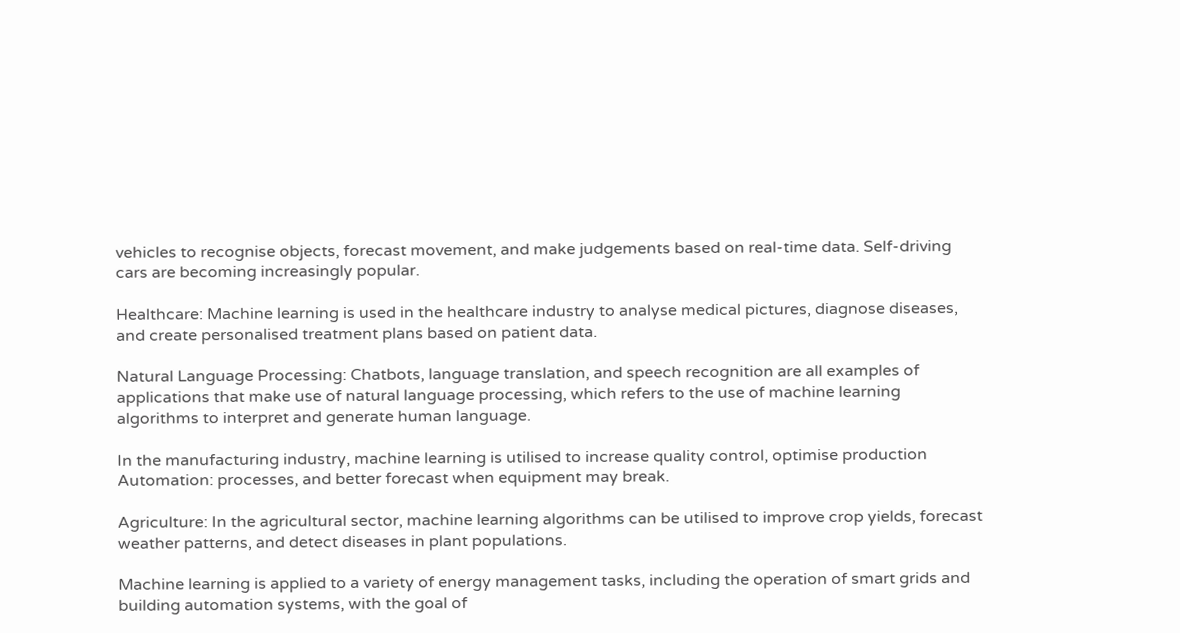vehicles to recognise objects, forecast movement, and make judgements based on real-time data. Self-driving cars are becoming increasingly popular.

Healthcare: Machine learning is used in the healthcare industry to analyse medical pictures, diagnose diseases, and create personalised treatment plans based on patient data.

Natural Language Processing: Chatbots, language translation, and speech recognition are all examples of applications that make use of natural language processing, which refers to the use of machine learning algorithms to interpret and generate human language.

In the manufacturing industry, machine learning is utilised to increase quality control, optimise production Automation: processes, and better forecast when equipment may break.

Agriculture: In the agricultural sector, machine learning algorithms can be utilised to improve crop yields, forecast weather patterns, and detect diseases in plant populations.

Machine learning is applied to a variety of energy management tasks, including the operation of smart grids and building automation systems, with the goal of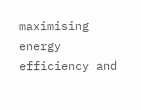maximising energy efficiency and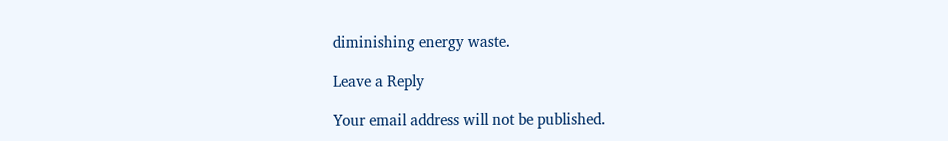diminishing energy waste.

Leave a Reply

Your email address will not be published.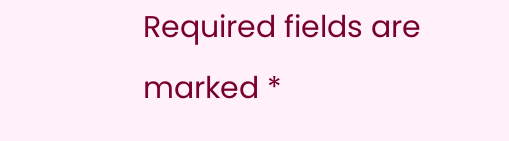Required fields are marked *